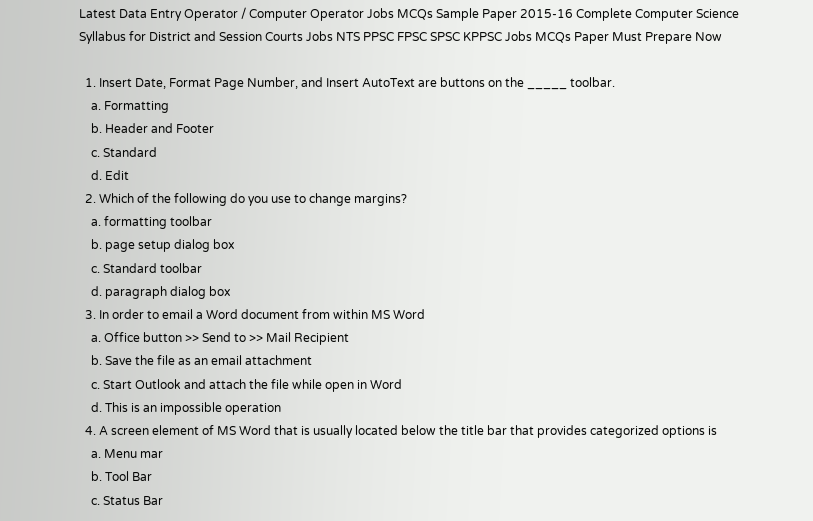Latest Data Entry Operator / Computer Operator Jobs MCQs Sample Paper 2015-16 Complete Computer Science Syllabus for District and Session Courts Jobs NTS PPSC FPSC SPSC KPPSC Jobs MCQs Paper Must Prepare Now

  1. Insert Date, Format Page Number, and Insert AutoText are buttons on the _____ toolbar.
    a. Formatting
    b. Header and Footer
    c. Standard
    d. Edit
  2. Which of the following do you use to change margins?
    a. formatting toolbar
    b. page setup dialog box
    c. Standard toolbar
    d. paragraph dialog box
  3. In order to email a Word document from within MS Word
    a. Office button >> Send to >> Mail Recipient
    b. Save the file as an email attachment
    c. Start Outlook and attach the file while open in Word
    d. This is an impossible operation
  4. A screen element of MS Word that is usually located below the title bar that provides categorized options is
    a. Menu mar
    b. Tool Bar
    c. Status Bar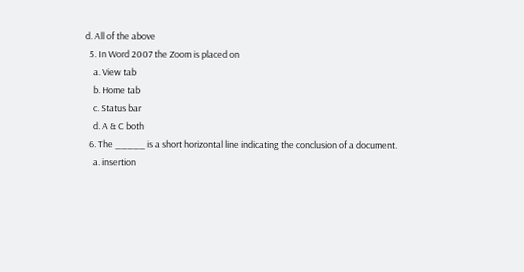d. All of the above
  5. In Word 2007 the Zoom is placed on
    a. View tab
    b. Home tab
    c. Status bar
    d. A & C both
  6. The _____ is a short horizontal line indicating the conclusion of a document.
    a. insertion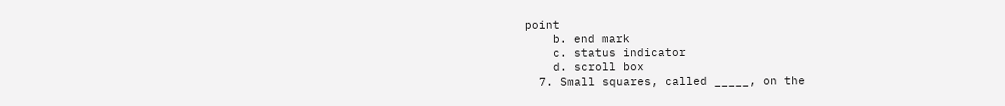point
    b. end mark
    c. status indicator
    d. scroll box
  7. Small squares, called _____, on the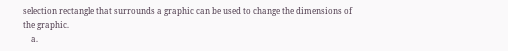selection rectangle that surrounds a graphic can be used to change the dimensions of the graphic.
    a.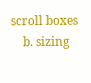scroll boxes
    b. sizing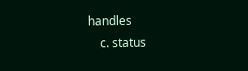handles
    c. status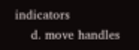indicators
    d. move handles